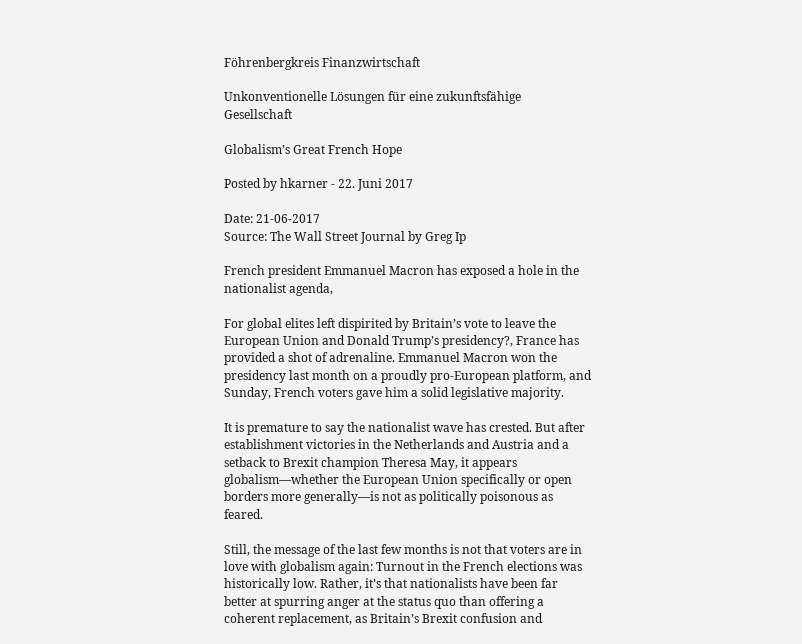Föhrenbergkreis Finanzwirtschaft

Unkonventionelle Lösungen für eine zukunftsfähige Gesellschaft

Globalism’s Great French Hope

Posted by hkarner - 22. Juni 2017

Date: 21-06-2017
Source: The Wall Street Journal by Greg Ip

French president Emmanuel Macron has exposed a hole in the nationalist agenda,

For global elites left dispirited by Britain’s vote to leave the European Union and Donald Trump’s presidency?, France has provided a shot of adrenaline. Emmanuel Macron won the presidency last month on a proudly pro-European platform, and Sunday, French voters gave him a solid legislative majority.

It is premature to say the nationalist wave has crested. But after establishment victories in the Netherlands and Austria and a setback to Brexit champion Theresa May, it appears globalism—whether the European Union specifically or open borders more generally—is not as politically poisonous as feared.

Still, the message of the last few months is not that voters are in love with globalism again: Turnout in the French elections was historically low. Rather, it’s that nationalists have been far better at spurring anger at the status quo than offering a coherent replacement, as Britain’s Brexit confusion and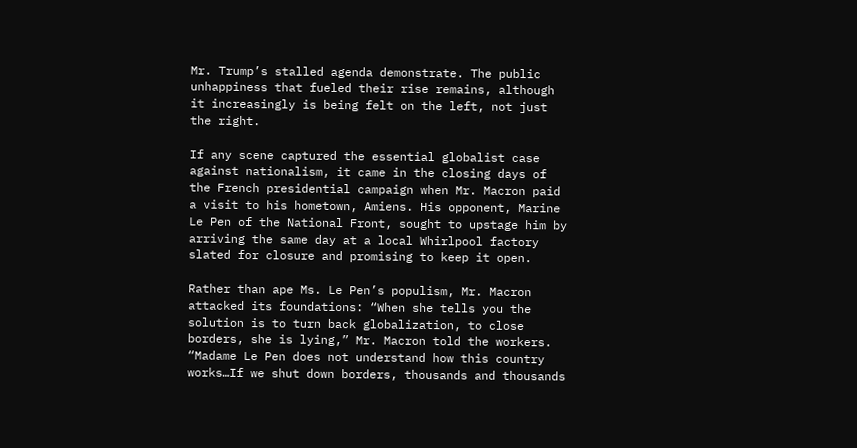Mr. Trump’s stalled agenda demonstrate. The public unhappiness that fueled their rise remains, although it increasingly is being felt on the left, not just the right.

If any scene captured the essential globalist case against nationalism, it came in the closing days of the French presidential campaign when Mr. Macron paid a visit to his hometown, Amiens. His opponent, Marine Le Pen of the National Front, sought to upstage him by arriving the same day at a local Whirlpool factory slated for closure and promising to keep it open.

Rather than ape Ms. Le Pen’s populism, Mr. Macron attacked its foundations: “When she tells you the solution is to turn back globalization, to close borders, she is lying,” Mr. Macron told the workers. “Madame Le Pen does not understand how this country works…If we shut down borders, thousands and thousands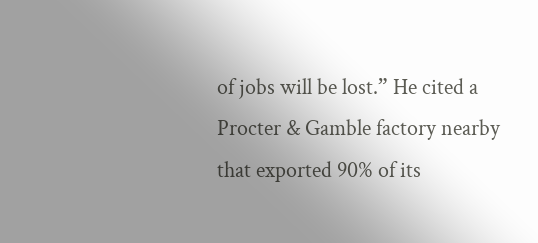of jobs will be lost.” He cited a Procter & Gamble factory nearby that exported 90% of its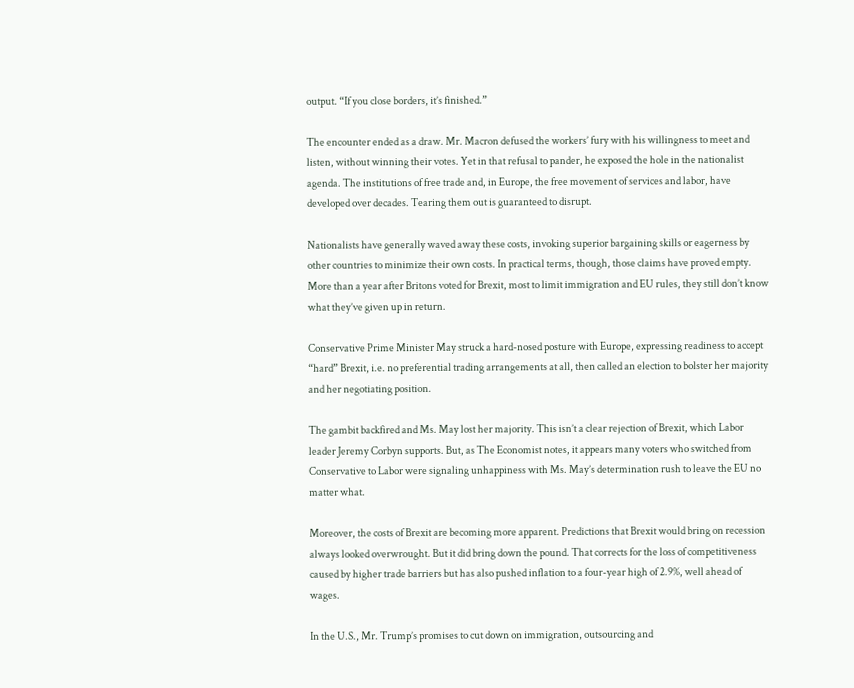output. “If you close borders, it’s finished.”

The encounter ended as a draw. Mr. Macron defused the workers’ fury with his willingness to meet and listen, without winning their votes. Yet in that refusal to pander, he exposed the hole in the nationalist agenda. The institutions of free trade and, in Europe, the free movement of services and labor, have developed over decades. Tearing them out is guaranteed to disrupt.

Nationalists have generally waved away these costs, invoking superior bargaining skills or eagerness by other countries to minimize their own costs. In practical terms, though, those claims have proved empty. More than a year after Britons voted for Brexit, most to limit immigration and EU rules, they still don’t know what they’ve given up in return.

Conservative Prime Minister May struck a hard-nosed posture with Europe, expressing readiness to accept “hard” Brexit, i.e. no preferential trading arrangements at all, then called an election to bolster her majority and her negotiating position.

The gambit backfired and Ms. May lost her majority. This isn’t a clear rejection of Brexit, which Labor leader Jeremy Corbyn supports. But, as The Economist notes, it appears many voters who switched from Conservative to Labor were signaling unhappiness with Ms. May’s determination rush to leave the EU no matter what.

Moreover, the costs of Brexit are becoming more apparent. Predictions that Brexit would bring on recession always looked overwrought. But it did bring down the pound. That corrects for the loss of competitiveness caused by higher trade barriers but has also pushed inflation to a four-year high of 2.9%, well ahead of wages.

In the U.S., Mr. Trump’s promises to cut down on immigration, outsourcing and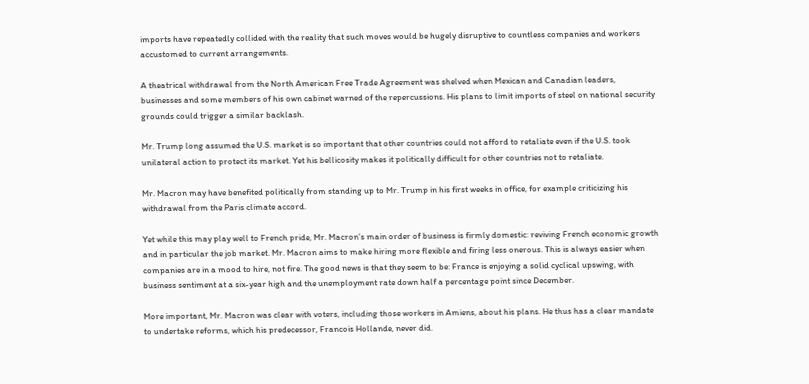imports have repeatedly collided with the reality that such moves would be hugely disruptive to countless companies and workers accustomed to current arrangements.

A theatrical withdrawal from the North American Free Trade Agreement was shelved when Mexican and Canadian leaders, businesses and some members of his own cabinet warned of the repercussions. His plans to limit imports of steel on national security grounds could trigger a similar backlash.

Mr. Trump long assumed the U.S. market is so important that other countries could not afford to retaliate even if the U.S. took unilateral action to protect its market. Yet his bellicosity makes it politically difficult for other countries not to retaliate.

Mr. Macron may have benefited politically from standing up to Mr. Trump in his first weeks in office, for example criticizing his withdrawal from the Paris climate accord.

Yet while this may play well to French pride, Mr. Macron’s main order of business is firmly domestic: reviving French economic growth and in particular the job market. Mr. Macron aims to make hiring more flexible and firing less onerous. This is always easier when companies are in a mood to hire, not fire. The good news is that they seem to be: France is enjoying a solid cyclical upswing, with business sentiment at a six-year high and the unemployment rate down half a percentage point since December.

More important, Mr. Macron was clear with voters, including those workers in Amiens, about his plans. He thus has a clear mandate to undertake reforms, which his predecessor, Francois Hollande, never did.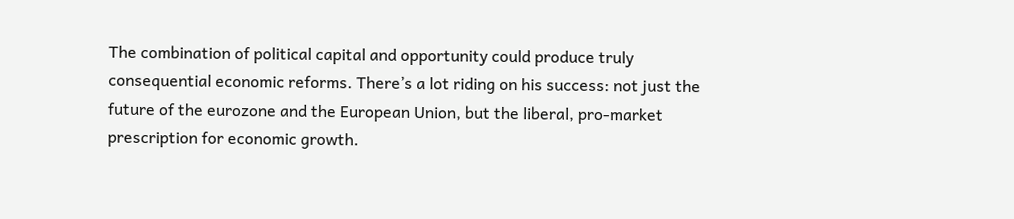The combination of political capital and opportunity could produce truly consequential economic reforms. There’s a lot riding on his success: not just the future of the eurozone and the European Union, but the liberal, pro-market prescription for economic growth.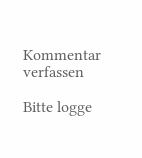Kommentar verfassen

Bitte logge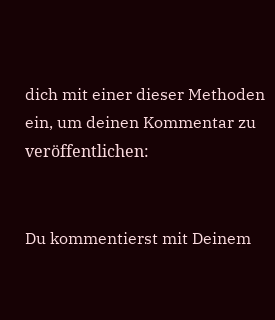dich mit einer dieser Methoden ein, um deinen Kommentar zu veröffentlichen:


Du kommentierst mit Deinem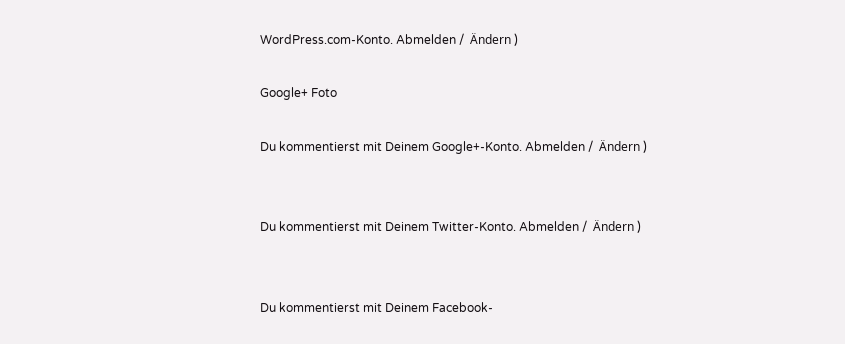WordPress.com-Konto. Abmelden /  Ändern )

Google+ Foto

Du kommentierst mit Deinem Google+-Konto. Abmelden /  Ändern )


Du kommentierst mit Deinem Twitter-Konto. Abmelden /  Ändern )


Du kommentierst mit Deinem Facebook-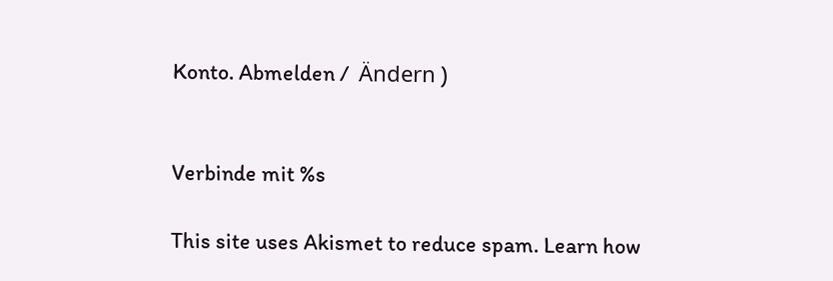Konto. Abmelden /  Ändern )


Verbinde mit %s

This site uses Akismet to reduce spam. Learn how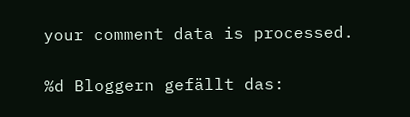your comment data is processed.

%d Bloggern gefällt das: